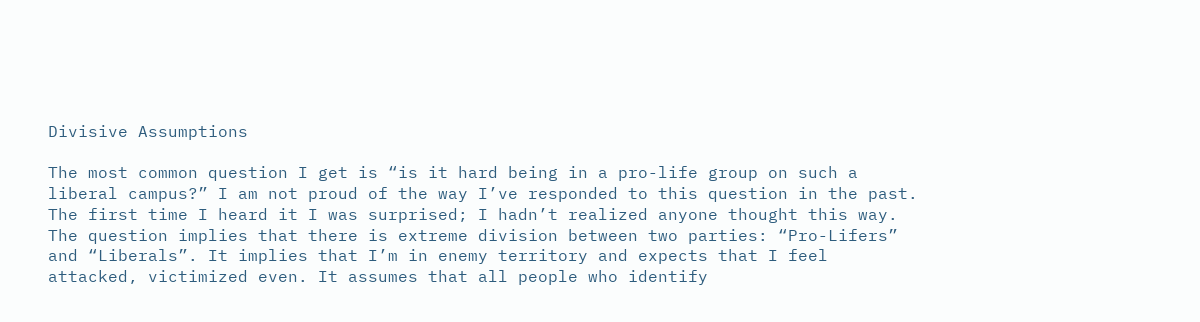Divisive Assumptions

The most common question I get is “is it hard being in a pro-life group on such a liberal campus?” I am not proud of the way I’ve responded to this question in the past. The first time I heard it I was surprised; I hadn’t realized anyone thought this way. The question implies that there is extreme division between two parties: “Pro-Lifers” and “Liberals”. It implies that I’m in enemy territory and expects that I feel attacked, victimized even. It assumes that all people who identify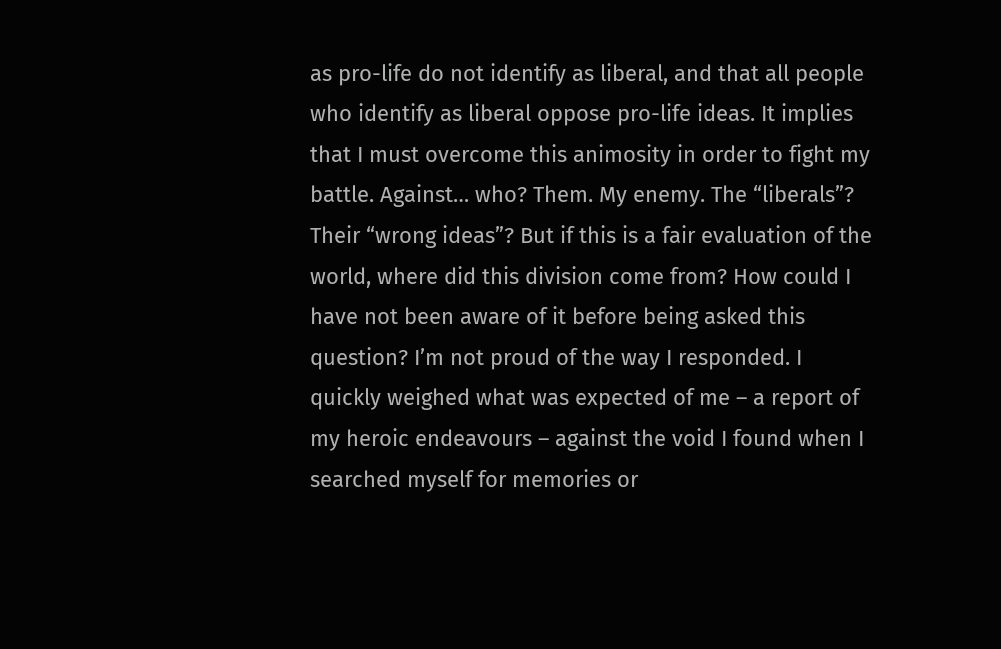as pro-life do not identify as liberal, and that all people who identify as liberal oppose pro-life ideas. It implies that I must overcome this animosity in order to fight my battle. Against… who? Them. My enemy. The “liberals”? Their “wrong ideas”? But if this is a fair evaluation of the world, where did this division come from? How could I have not been aware of it before being asked this question? I’m not proud of the way I responded. I quickly weighed what was expected of me – a report of my heroic endeavours – against the void I found when I searched myself for memories or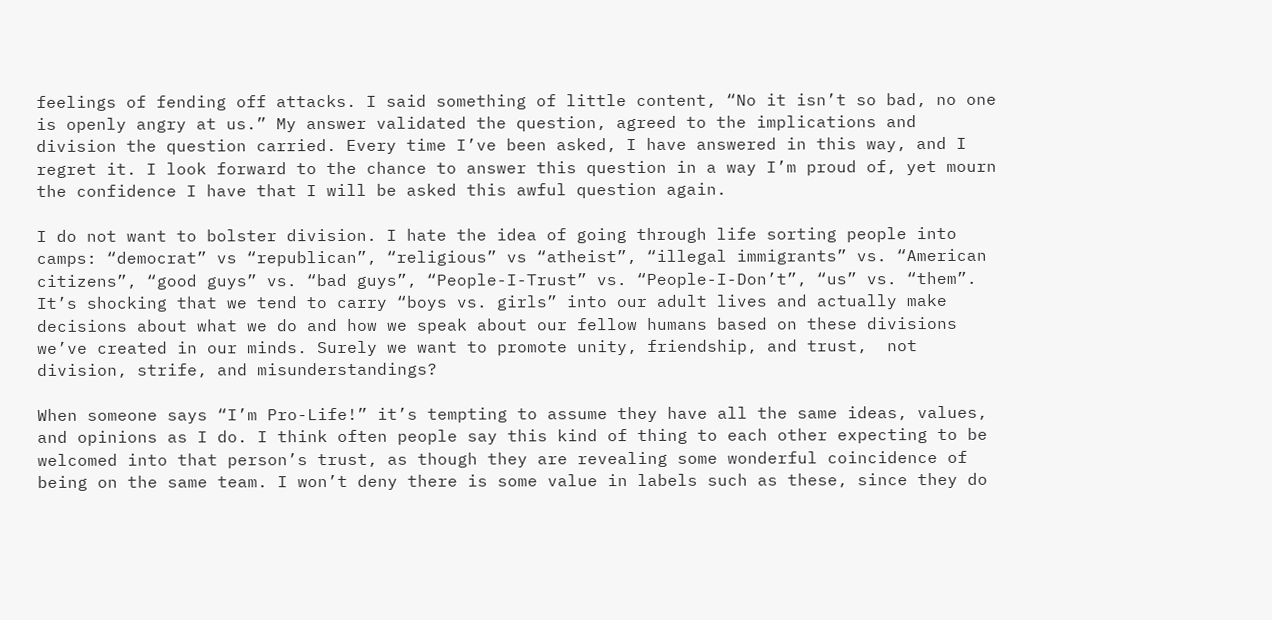feelings of fending off attacks. I said something of little content, “No it isn’t so bad, no one is openly angry at us.” My answer validated the question, agreed to the implications and division the question carried. Every time I’ve been asked, I have answered in this way, and I regret it. I look forward to the chance to answer this question in a way I’m proud of, yet mourn the confidence I have that I will be asked this awful question again.

I do not want to bolster division. I hate the idea of going through life sorting people into camps: “democrat” vs “republican”, “religious” vs “atheist”, “illegal immigrants” vs. “American citizens”, “good guys” vs. “bad guys”, “People-I-Trust” vs. “People-I-Don’t”, “us” vs. “them”. It’s shocking that we tend to carry “boys vs. girls” into our adult lives and actually make decisions about what we do and how we speak about our fellow humans based on these divisions we’ve created in our minds. Surely we want to promote unity, friendship, and trust,  not division, strife, and misunderstandings?

When someone says “I’m Pro-Life!” it’s tempting to assume they have all the same ideas, values, and opinions as I do. I think often people say this kind of thing to each other expecting to be welcomed into that person’s trust, as though they are revealing some wonderful coincidence of being on the same team. I won’t deny there is some value in labels such as these, since they do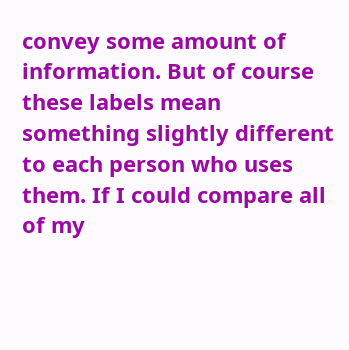convey some amount of information. But of course these labels mean something slightly different to each person who uses them. If I could compare all of my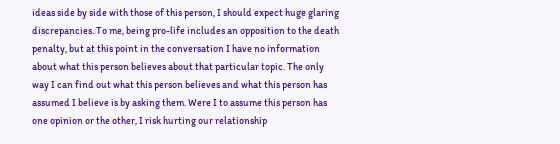ideas side by side with those of this person, I should expect huge glaring discrepancies. To me, being pro-life includes an opposition to the death penalty, but at this point in the conversation I have no information about what this person believes about that particular topic. The only way I can find out what this person believes and what this person has assumed I believe is by asking them. Were I to assume this person has one opinion or the other, I risk hurting our relationship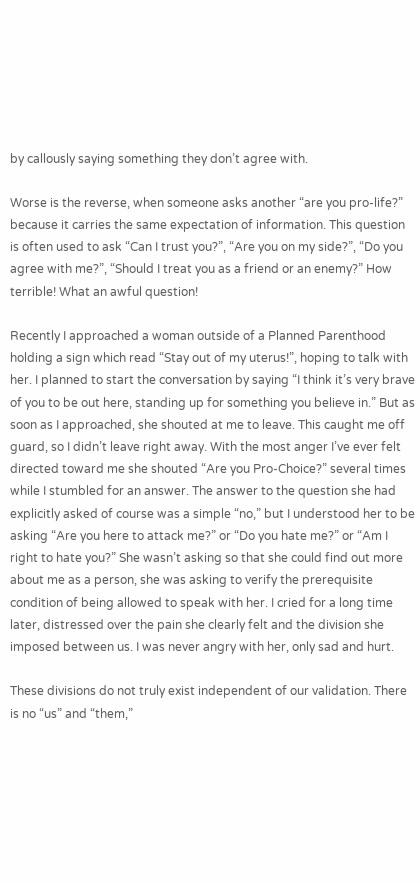by callously saying something they don’t agree with.

Worse is the reverse, when someone asks another “are you pro-life?” because it carries the same expectation of information. This question is often used to ask “Can I trust you?”, “Are you on my side?”, “Do you agree with me?”, “Should I treat you as a friend or an enemy?” How terrible! What an awful question!

Recently I approached a woman outside of a Planned Parenthood holding a sign which read “Stay out of my uterus!”, hoping to talk with her. I planned to start the conversation by saying “I think it’s very brave of you to be out here, standing up for something you believe in.” But as soon as I approached, she shouted at me to leave. This caught me off guard, so I didn’t leave right away. With the most anger I’ve ever felt directed toward me she shouted “Are you Pro-Choice?” several times while I stumbled for an answer. The answer to the question she had explicitly asked of course was a simple “no,” but I understood her to be asking “Are you here to attack me?” or “Do you hate me?” or “Am I right to hate you?” She wasn’t asking so that she could find out more about me as a person, she was asking to verify the prerequisite condition of being allowed to speak with her. I cried for a long time later, distressed over the pain she clearly felt and the division she imposed between us. I was never angry with her, only sad and hurt.

These divisions do not truly exist independent of our validation. There is no “us” and “them,”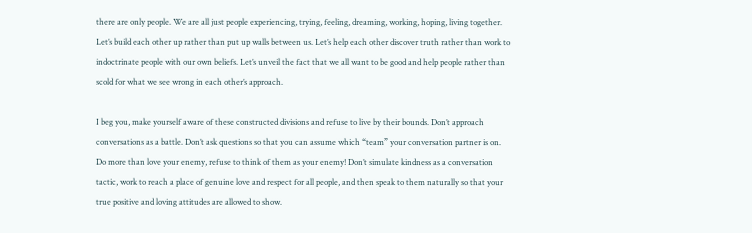there are only people. We are all just people experiencing, trying, feeling, dreaming, working, hoping, living together. Let’s build each other up rather than put up walls between us. Let’s help each other discover truth rather than work to indoctrinate people with our own beliefs. Let’s unveil the fact that we all want to be good and help people rather than scold for what we see wrong in each other’s approach.

I beg you, make yourself aware of these constructed divisions and refuse to live by their bounds. Don’t approach conversations as a battle. Don’t ask questions so that you can assume which “team” your conversation partner is on. Do more than love your enemy, refuse to think of them as your enemy! Don’t simulate kindness as a conversation tactic, work to reach a place of genuine love and respect for all people, and then speak to them naturally so that your true positive and loving attitudes are allowed to show.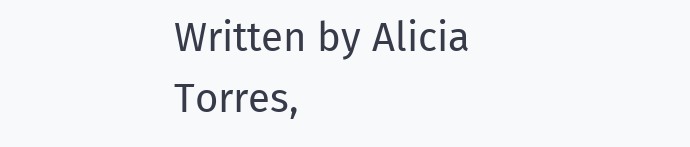Written by Alicia Torres,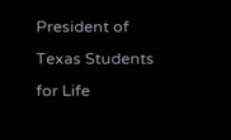President of Texas Students for Life